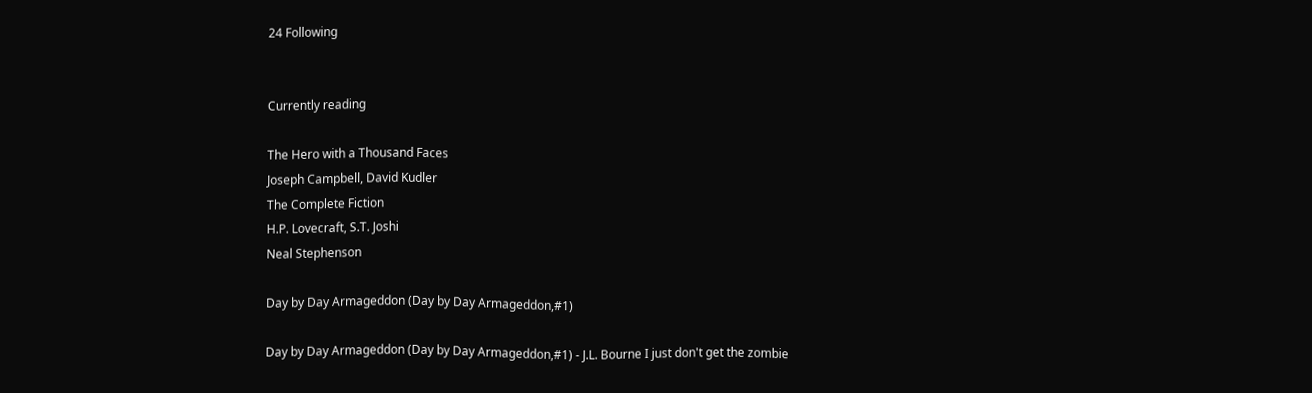24 Following


Currently reading

The Hero with a Thousand Faces
Joseph Campbell, David Kudler
The Complete Fiction
H.P. Lovecraft, S.T. Joshi
Neal Stephenson

Day by Day Armageddon (Day by Day Armageddon,#1)

Day by Day Armageddon (Day by Day Armageddon,#1) - J.L. Bourne I just don't get the zombie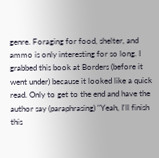genre. Foraging for food, shelter, and ammo is only interesting for so long. I grabbed this book at Borders (before it went under) because it looked like a quick read. Only to get to the end and have the author say (paraphrasing) "Yeah, I'll finish this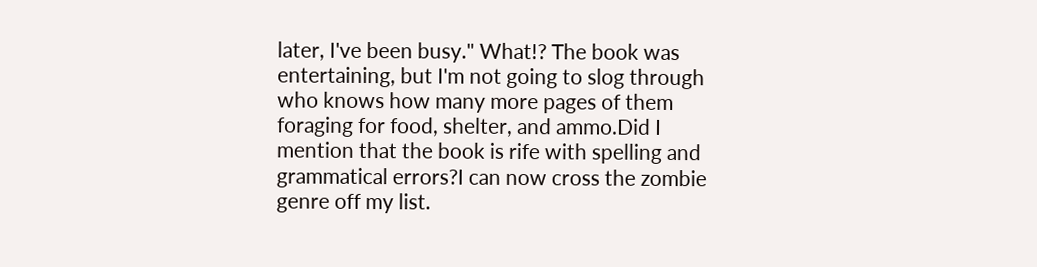later, I've been busy." What!? The book was entertaining, but I'm not going to slog through who knows how many more pages of them foraging for food, shelter, and ammo.Did I mention that the book is rife with spelling and grammatical errors?I can now cross the zombie genre off my list.